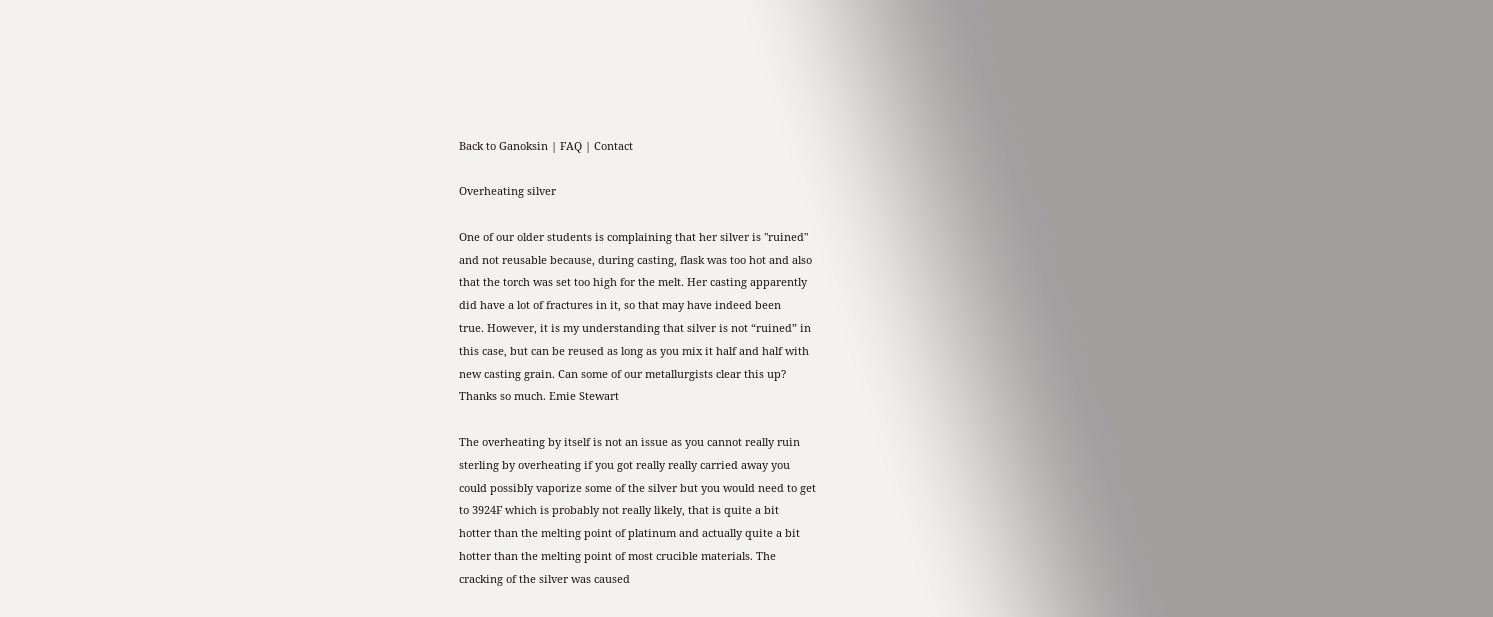Back to Ganoksin | FAQ | Contact

Overheating silver

One of our older students is complaining that her silver is "ruined"
and not reusable because, during casting, flask was too hot and also
that the torch was set too high for the melt. Her casting apparently
did have a lot of fractures in it, so that may have indeed been
true. However, it is my understanding that silver is not “ruined” in
this case, but can be reused as long as you mix it half and half with
new casting grain. Can some of our metallurgists clear this up?
Thanks so much. Emie Stewart

The overheating by itself is not an issue as you cannot really ruin
sterling by overheating if you got really really carried away you
could possibly vaporize some of the silver but you would need to get
to 3924F which is probably not really likely, that is quite a bit
hotter than the melting point of platinum and actually quite a bit
hotter than the melting point of most crucible materials. The
cracking of the silver was caused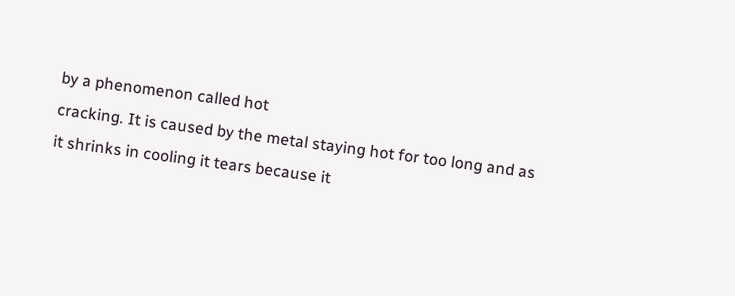by a phenomenon called hot
cracking. It is caused by the metal staying hot for too long and as
it shrinks in cooling it tears because it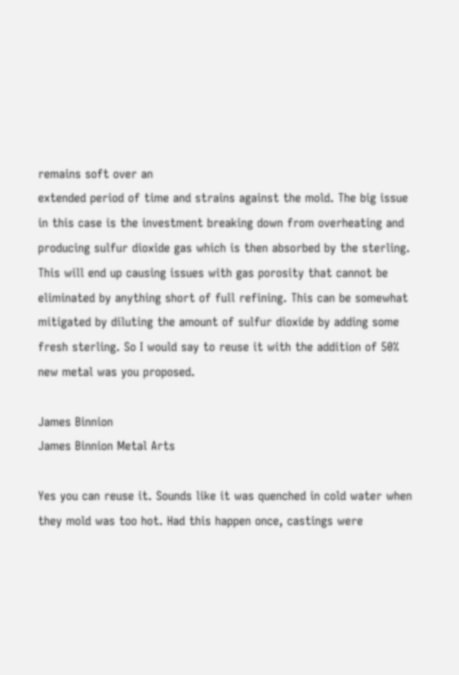remains soft over an
extended period of time and strains against the mold. The big issue
in this case is the investment breaking down from overheating and
producing sulfur dioxide gas which is then absorbed by the sterling.
This will end up causing issues with gas porosity that cannot be
eliminated by anything short of full refining. This can be somewhat
mitigated by diluting the amount of sulfur dioxide by adding some
fresh sterling. So I would say to reuse it with the addition of 50%
new metal was you proposed.

James Binnion
James Binnion Metal Arts

Yes you can reuse it. Sounds like it was quenched in cold water when
they mold was too hot. Had this happen once, castings were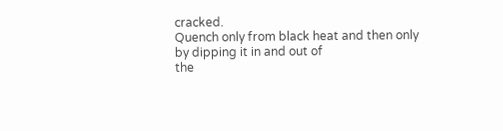cracked.
Quench only from black heat and then only by dipping it in and out of
the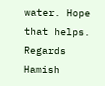water. Hope that helps. Regards Hamish